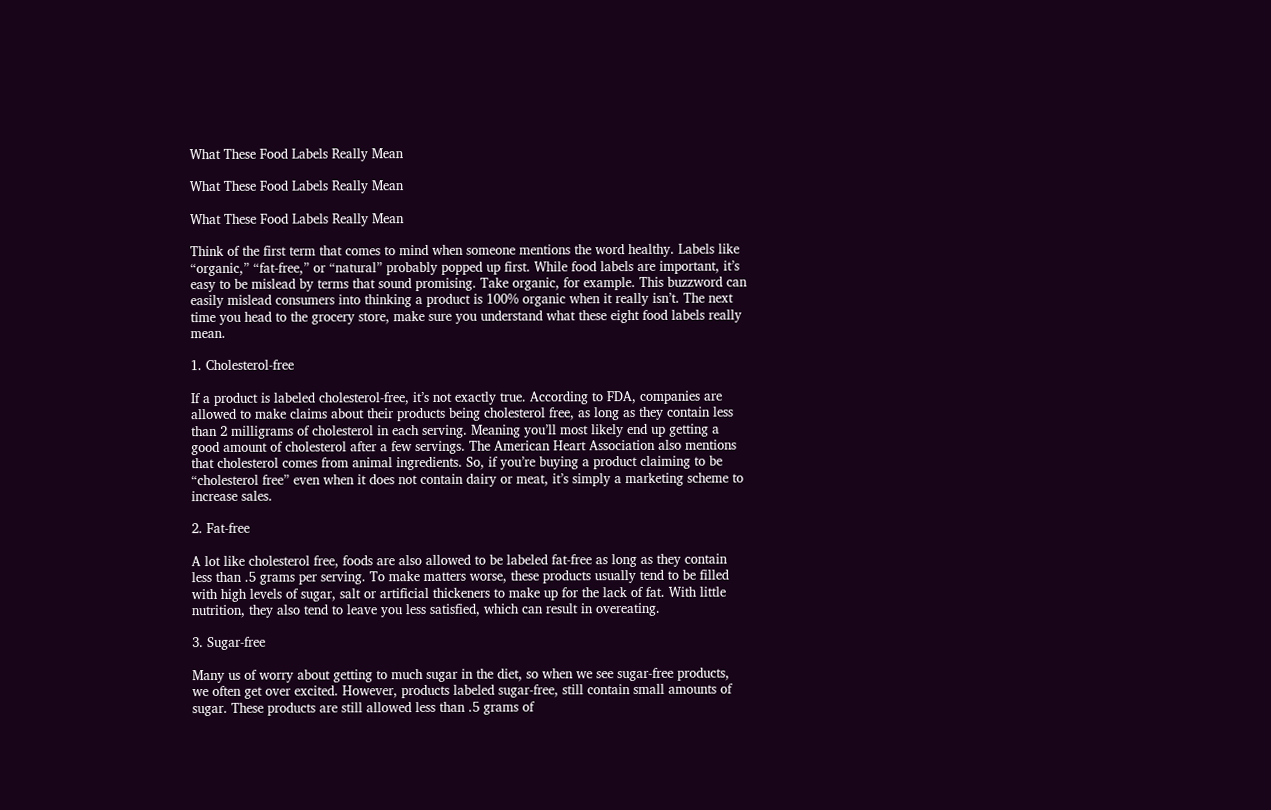What These Food Labels Really Mean

What These Food Labels Really Mean

What These Food Labels Really Mean

Think of the first term that comes to mind when someone mentions the word healthy. Labels like “organic,” “fat-free,” or “natural” probably popped up first. While food labels are important, it’s easy to be mislead by terms that sound promising. Take organic, for example. This buzzword can easily mislead consumers into thinking a product is 100% organic when it really isn’t. The next time you head to the grocery store, make sure you understand what these eight food labels really mean.

1. Cholesterol-free

If a product is labeled cholesterol-free, it’s not exactly true. According to FDA, companies are allowed to make claims about their products being cholesterol free, as long as they contain less than 2 milligrams of cholesterol in each serving. Meaning you’ll most likely end up getting a good amount of cholesterol after a few servings. The American Heart Association also mentions that cholesterol comes from animal ingredients. So, if you’re buying a product claiming to be “cholesterol free” even when it does not contain dairy or meat, it’s simply a marketing scheme to increase sales.

2. Fat-free

A lot like cholesterol free, foods are also allowed to be labeled fat-free as long as they contain less than .5 grams per serving. To make matters worse, these products usually tend to be filled with high levels of sugar, salt or artificial thickeners to make up for the lack of fat. With little nutrition, they also tend to leave you less satisfied, which can result in overeating.

3. Sugar-free

Many us of worry about getting to much sugar in the diet, so when we see sugar-free products, we often get over excited. However, products labeled sugar-free, still contain small amounts of sugar. These products are still allowed less than .5 grams of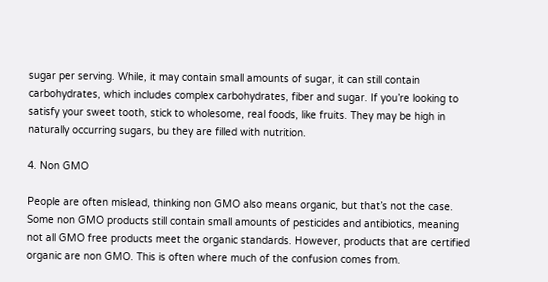sugar per serving. While, it may contain small amounts of sugar, it can still contain carbohydrates, which includes complex carbohydrates, fiber and sugar. If you’re looking to satisfy your sweet tooth, stick to wholesome, real foods, like fruits. They may be high in naturally occurring sugars, bu they are filled with nutrition.

4. Non GMO

People are often mislead, thinking non GMO also means organic, but that’s not the case. Some non GMO products still contain small amounts of pesticides and antibiotics, meaning not all GMO free products meet the organic standards. However, products that are certified organic are non GMO. This is often where much of the confusion comes from.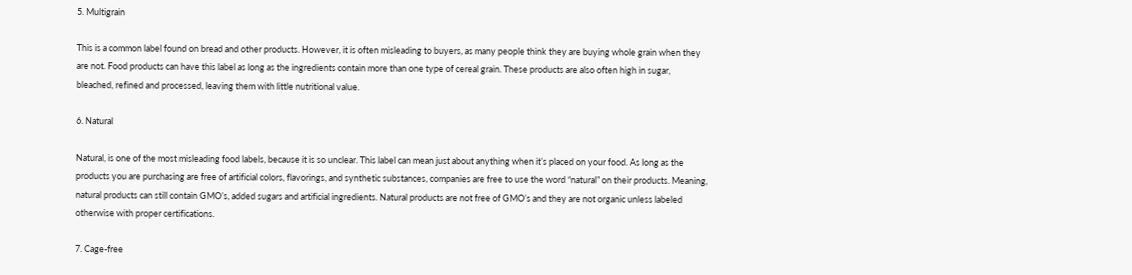5. Multigrain

This is a common label found on bread and other products. However, it is often misleading to buyers, as many people think they are buying whole grain when they are not. Food products can have this label as long as the ingredients contain more than one type of cereal grain. These products are also often high in sugar, bleached, refined and processed, leaving them with little nutritional value.

6. Natural

Natural, is one of the most misleading food labels, because it is so unclear. This label can mean just about anything when it’s placed on your food. As long as the products you are purchasing are free of artificial colors, flavorings, and synthetic substances, companies are free to use the word “natural” on their products. Meaning, natural products can still contain GMO’s, added sugars and artificial ingredients. Natural products are not free of GMO’s and they are not organic unless labeled otherwise with proper certifications.

7. Cage-free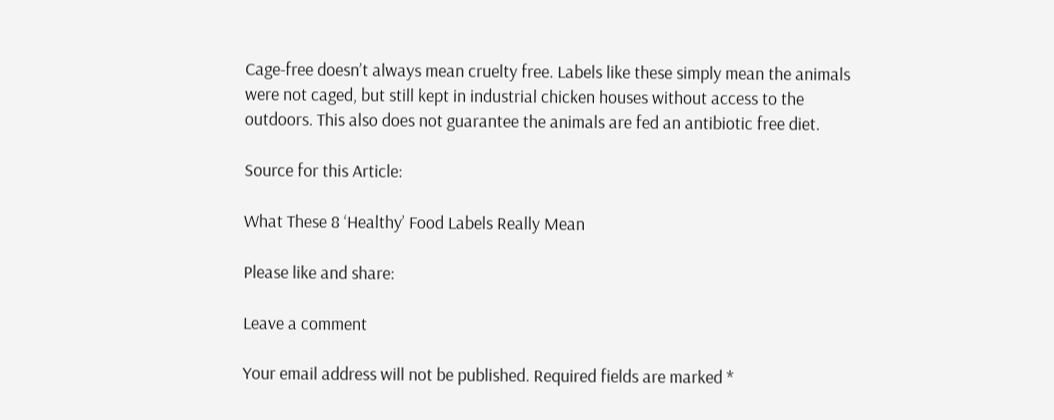Cage-free doesn’t always mean cruelty free. Labels like these simply mean the animals were not caged, but still kept in industrial chicken houses without access to the outdoors. This also does not guarantee the animals are fed an antibiotic free diet.

Source for this Article:

What These 8 ‘Healthy’ Food Labels Really Mean

Please like and share:

Leave a comment

Your email address will not be published. Required fields are marked *